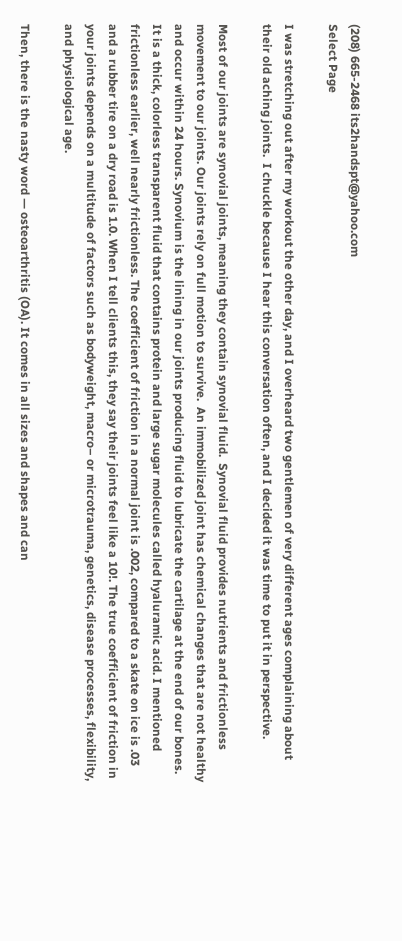(208) 665-2468 its2handspt@yahoo.com
Select Page

I was stretching out after my workout the other day, and I overheard two gentlemen of very different ages complaining about their old aching joints.  I chuckle because I hear this conversation often, and I decided it was time to put it in perspective.

Most of our joints are synovial joints, meaning they contain synovial fluid.  Synovial fluid provides nutrients and frictionless movement to our joints. Our joints rely on full motion to survive.  An immobilized joint has chemical changes that are not healthy and occur within 24 hours. Synovium is the lining in our joints producing fluid to lubricate the cartilage at the end of our bones. It is a thick, colorless transparent fluid that contains protein and large sugar molecules called hyaluramic acid. I mentioned frictionless earlier, well nearly frictionless. The coefficient of friction in a normal joint is .002, compared to a skate on ice is .03 and a rubber tire on a dry road is 1.0. When I tell clients this, they say their joints feel like a 10!. The true coefficient of friction in your joints depends on a multitude of factors such as bodyweight, macro– or microtrauma, genetics, disease processes, flexibility, and physiological age.

Then, there is the nasty word — osteoarthritis (OA). It comes in all sizes and shapes and can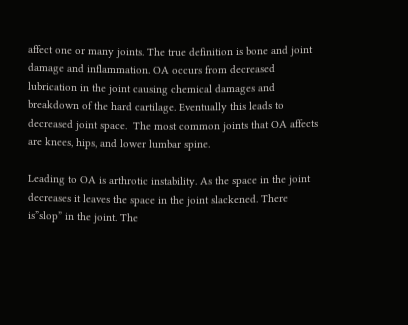affect one or many joints. The true definition is bone and joint damage and inflammation. OA occurs from decreased lubrication in the joint causing chemical damages and breakdown of the hard cartilage. Eventually this leads to decreased joint space.  The most common joints that OA affects are knees, hips, and lower lumbar spine.

Leading to OA is arthrotic instability. As the space in the joint decreases it leaves the space in the joint slackened. There is”slop” in the joint. The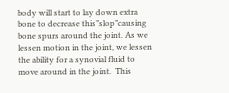body will start to lay down extra bone to decrease this”slop”causing bone spurs around the joint. As we lessen motion in the joint, we lessen the ability for a synovial fluid to move around in the joint.  This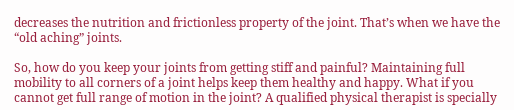decreases the nutrition and frictionless property of the joint. That’s when we have the “old aching” joints.

So, how do you keep your joints from getting stiff and painful? Maintaining full mobility to all corners of a joint helps keep them healthy and happy. What if you cannot get full range of motion in the joint? A qualified physical therapist is specially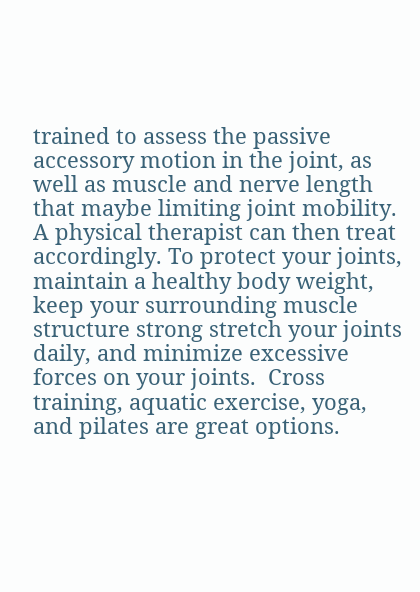trained to assess the passive accessory motion in the joint, as well as muscle and nerve length that maybe limiting joint mobility.  A physical therapist can then treat accordingly. To protect your joints, maintain a healthy body weight, keep your surrounding muscle structure strong stretch your joints daily, and minimize excessive forces on your joints.  Cross training, aquatic exercise, yoga, and pilates are great options.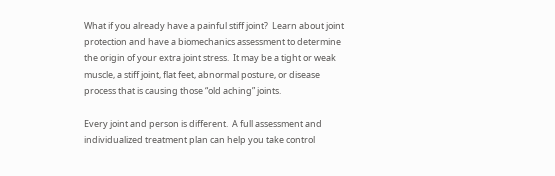What if you already have a painful stiff joint?  Learn about joint protection and have a biomechanics assessment to determine the origin of your extra joint stress.  It may be a tight or weak muscle, a stiff joint, flat feet, abnormal posture, or disease process that is causing those “old aching” joints.

Every joint and person is different.  A full assessment and individualized treatment plan can help you take control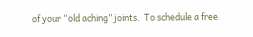of your “old aching” joints.  To schedule a free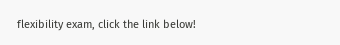flexibility exam, click the link below!